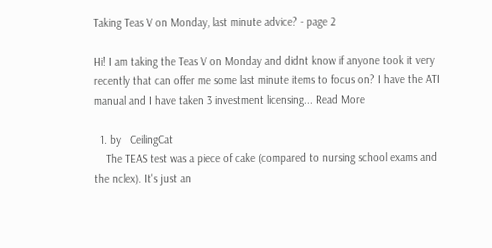Taking Teas V on Monday, last minute advice? - page 2

Hi! I am taking the Teas V on Monday and didnt know if anyone took it very recently that can offer me some last minute items to focus on? I have the ATI manual and I have taken 3 investment licensing... Read More

  1. by   CeilingCat
    The TEAS test was a piece of cake (compared to nursing school exams and the nclex). It's just an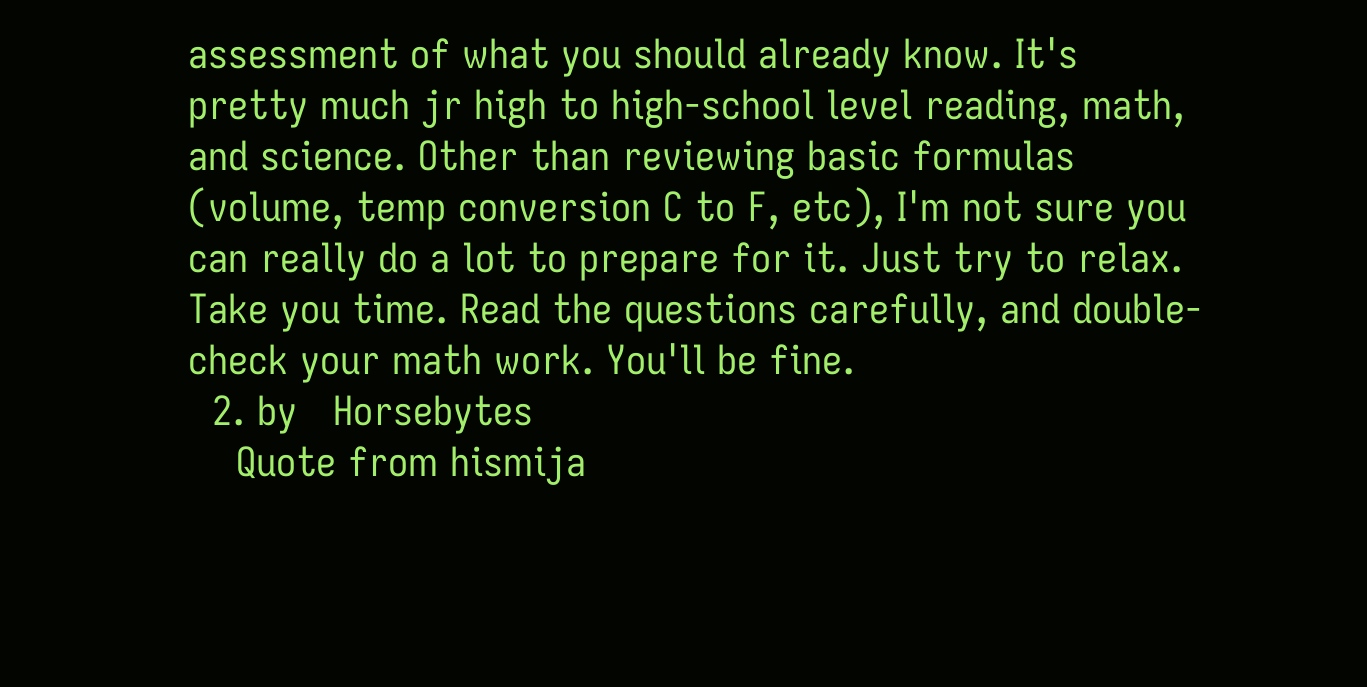assessment of what you should already know. It's pretty much jr high to high-school level reading, math, and science. Other than reviewing basic formulas (volume, temp conversion C to F, etc), I'm not sure you can really do a lot to prepare for it. Just try to relax. Take you time. Read the questions carefully, and double-check your math work. You'll be fine.
  2. by   Horsebytes
    Quote from hismija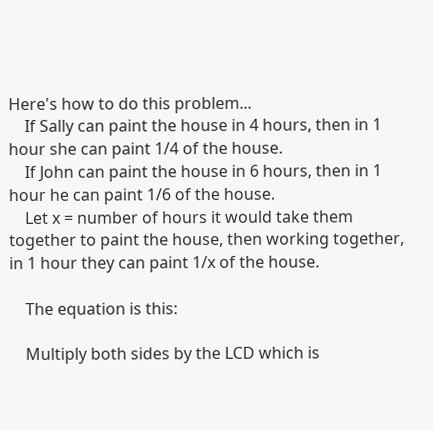Here's how to do this problem...
    If Sally can paint the house in 4 hours, then in 1 hour she can paint 1/4 of the house.
    If John can paint the house in 6 hours, then in 1 hour he can paint 1/6 of the house.
    Let x = number of hours it would take them together to paint the house, then working together, in 1 hour they can paint 1/x of the house.

    The equation is this:

    Multiply both sides by the LCD which is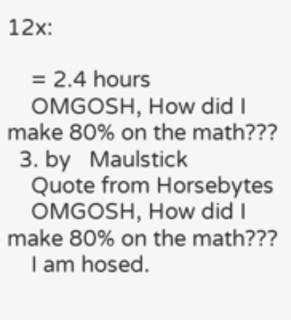12x:

    = 2.4 hours
    OMGOSH, How did I make 80% on the math???
  3. by   Maulstick
    Quote from Horsebytes
    OMGOSH, How did I make 80% on the math???
    I am hosed.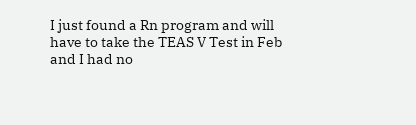I just found a Rn program and will have to take the TEAS V Test in Feb and I had no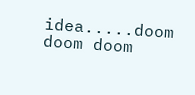idea.....doom doom doom